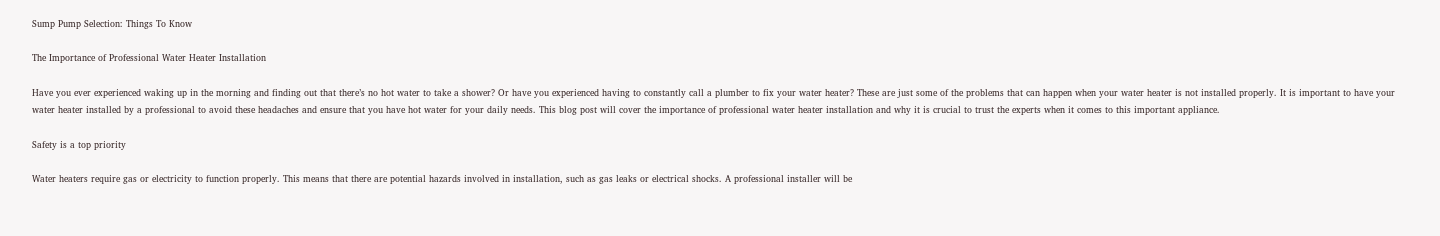Sump Pump Selection: Things To Know

The Importance of Professional Water Heater Installation

Have you ever experienced waking up in the morning and finding out that there’s no hot water to take a shower? Or have you experienced having to constantly call a plumber to fix your water heater? These are just some of the problems that can happen when your water heater is not installed properly. It is important to have your water heater installed by a professional to avoid these headaches and ensure that you have hot water for your daily needs. This blog post will cover the importance of professional water heater installation and why it is crucial to trust the experts when it comes to this important appliance.

Safety is a top priority

Water heaters require gas or electricity to function properly. This means that there are potential hazards involved in installation, such as gas leaks or electrical shocks. A professional installer will be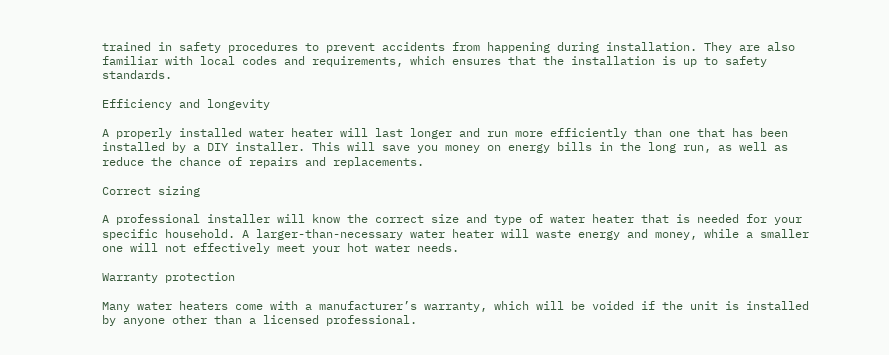trained in safety procedures to prevent accidents from happening during installation. They are also familiar with local codes and requirements, which ensures that the installation is up to safety standards.

Efficiency and longevity

A properly installed water heater will last longer and run more efficiently than one that has been installed by a DIY installer. This will save you money on energy bills in the long run, as well as reduce the chance of repairs and replacements.

Correct sizing

A professional installer will know the correct size and type of water heater that is needed for your specific household. A larger-than-necessary water heater will waste energy and money, while a smaller one will not effectively meet your hot water needs.

Warranty protection

Many water heaters come with a manufacturer’s warranty, which will be voided if the unit is installed by anyone other than a licensed professional.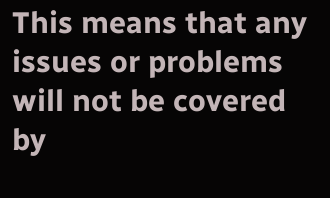This means that any issues or problems will not be covered by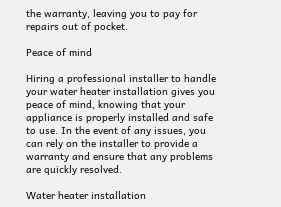the warranty, leaving you to pay for repairs out of pocket.

Peace of mind

Hiring a professional installer to handle your water heater installation gives you peace of mind, knowing that your appliance is properly installed and safe to use. In the event of any issues, you can rely on the installer to provide a warranty and ensure that any problems are quickly resolved.

Water heater installation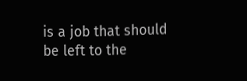is a job that should be left to the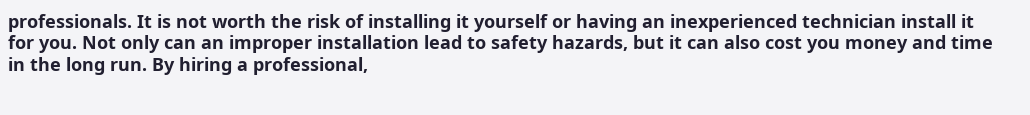professionals. It is not worth the risk of installing it yourself or having an inexperienced technician install it for you. Not only can an improper installation lead to safety hazards, but it can also cost you money and time in the long run. By hiring a professional,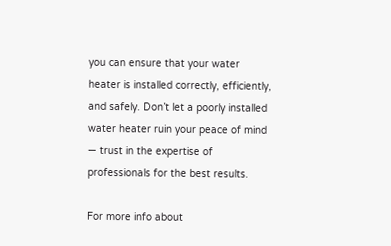you can ensure that your water heater is installed correctly, efficiently, and safely. Don’t let a poorly installed water heater ruin your peace of mind — trust in the expertise of professionals for the best results.

For more info about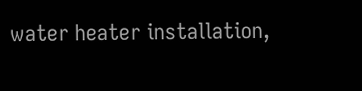water heater installation,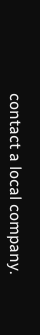contact a local company.